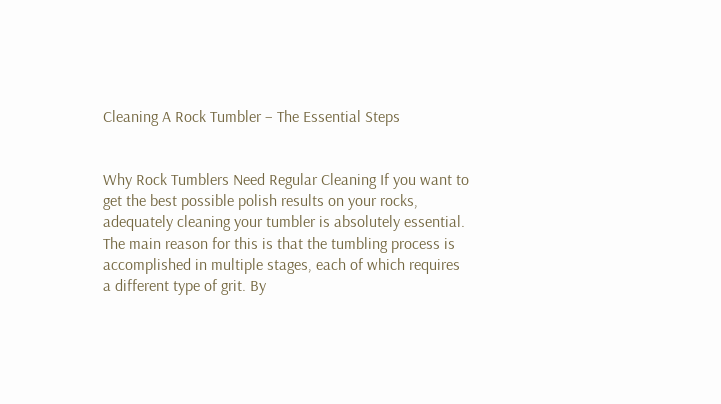Cleaning A Rock Tumbler – The Essential Steps


Why Rock Tumblers Need Regular Cleaning If you want to get the best possible polish results on your rocks, adequately cleaning your tumbler is absolutely essential. The main reason for this is that the tumbling process is accomplished in multiple stages, each of which requires a different type of grit. By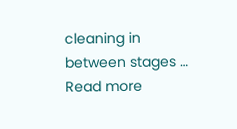cleaning in between stages … Read more